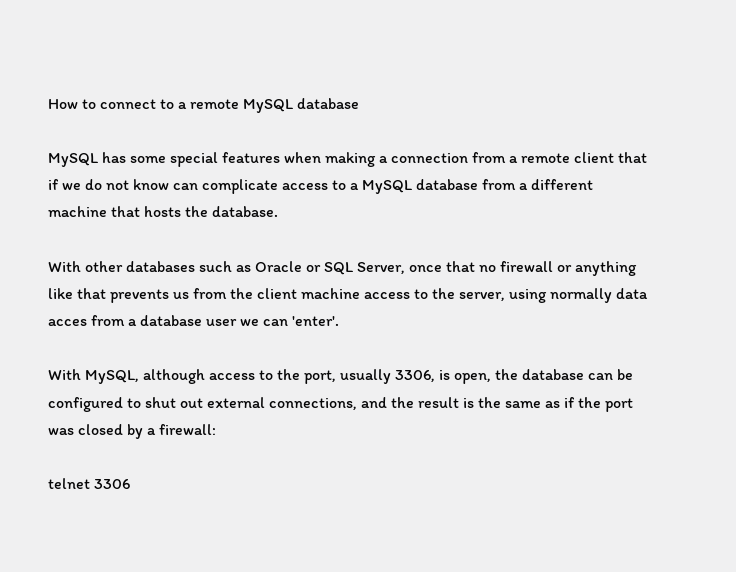How to connect to a remote MySQL database

MySQL has some special features when making a connection from a remote client that if we do not know can complicate access to a MySQL database from a different machine that hosts the database.

With other databases such as Oracle or SQL Server, once that no firewall or anything like that prevents us from the client machine access to the server, using normally data acces from a database user we can 'enter'.

With MySQL, although access to the port, usually 3306, is open, the database can be configured to shut out external connections, and the result is the same as if the port was closed by a firewall:

telnet 3306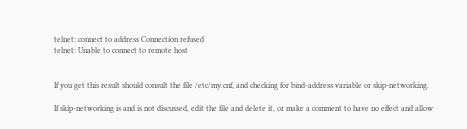telnet: connect to address Connection refused
telnet: Unable to connect to remote host


If you get this result should consult the file /etc/my.cnf, and checking for bind-address variable or skip-networking.

If skip-networking is and is not discussed, edit the file and delete it, or make a comment to have no effect and allow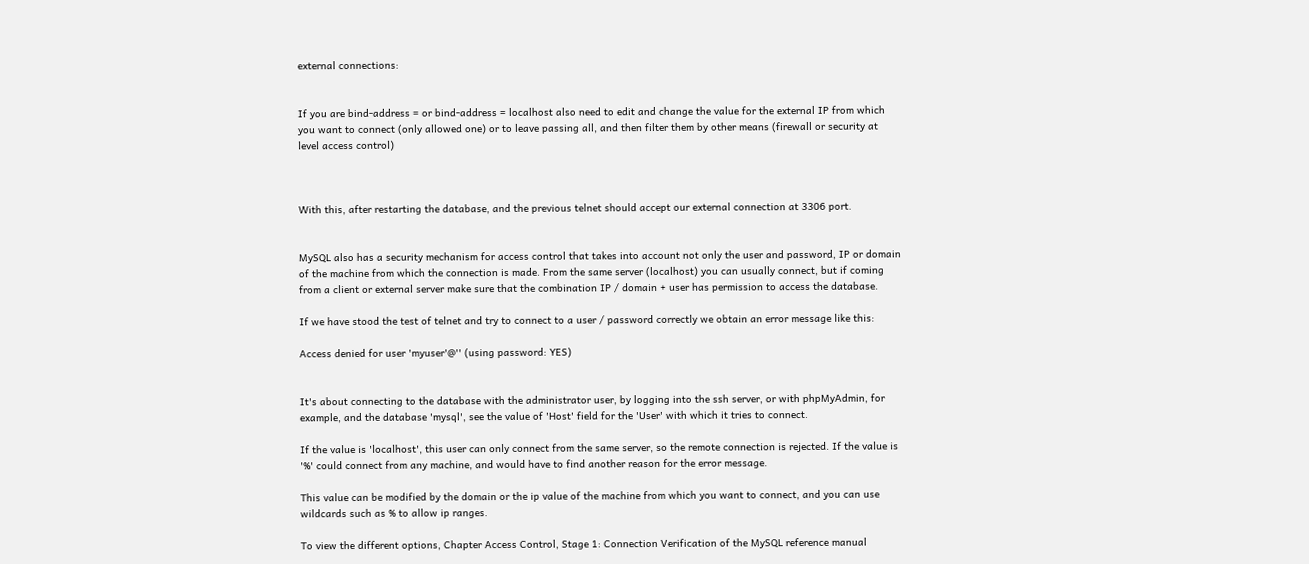external connections:


If you are bind-address = or bind-address = localhost also need to edit and change the value for the external IP from which you want to connect (only allowed one) or to leave passing all, and then filter them by other means (firewall or security at level access control)



With this, after restarting the database, and the previous telnet should accept our external connection at 3306 port.


MySQL also has a security mechanism for access control that takes into account not only the user and password, IP or domain of the machine from which the connection is made. From the same server (localhost) you can usually connect, but if coming from a client or external server make sure that the combination IP / domain + user has permission to access the database.

If we have stood the test of telnet and try to connect to a user / password correctly we obtain an error message like this:

Access denied for user 'myuser'@'' (using password: YES)


It's about connecting to the database with the administrator user, by logging into the ssh server, or with phpMyAdmin, for example, and the database 'mysql', see the value of 'Host' field for the 'User' with which it tries to connect.

If the value is 'localhost', this user can only connect from the same server, so the remote connection is rejected. If the value is '%' could connect from any machine, and would have to find another reason for the error message.

This value can be modified by the domain or the ip value of the machine from which you want to connect, and you can use wildcards such as % to allow ip ranges.

To view the different options, Chapter Access Control, Stage 1: Connection Verification of the MySQL reference manual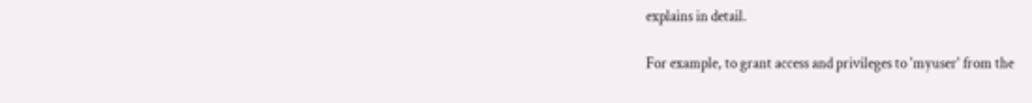explains in detail.

For example, to grant access and privileges to 'myuser' from the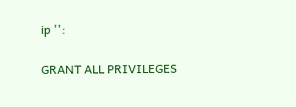ip '':

GRANT ALL PRIVILEGES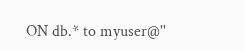ON db.* to myuser@''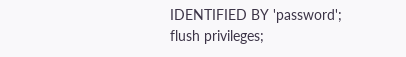IDENTIFIED BY 'password';
flush privileges;